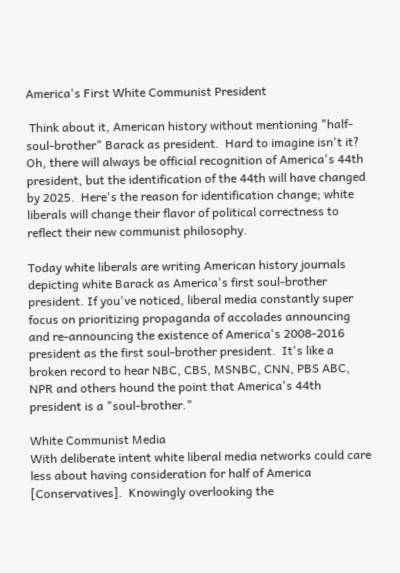America's First White Communist President

 Think about it, American history without mentioning "half-soul-brother" Barack as president.  Hard to imagine isn't it?  Oh, there will always be official recognition of America's 44th president, but the identification of the 44th will have changed by 2025.  Here's the reason for identification change; white liberals will change their flavor of political correctness to reflect their new communist philosophy.

Today white liberals are writing American history journals depicting white Barack as America's first soul-brother president. If you've noticed, liberal media constantly super focus on prioritizing propaganda of accolades announcing and re-announcing the existence of America's 2008-2016 president as the first soul-brother president.  It's like a broken record to hear NBC, CBS, MSNBC, CNN, PBS ABC, NPR and others hound the point that America's 44th president is a "soul-brother."

White Communist Media
With deliberate intent white liberal media networks could care less about having consideration for half of America [Conservatives].  Knowingly overlooking the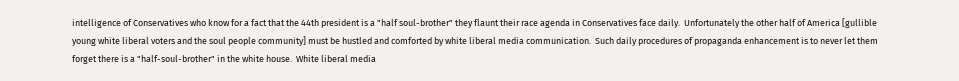intelligence of Conservatives who know for a fact that the 44th president is a "half soul-brother" they flaunt their race agenda in Conservatives face daily.  Unfortunately the other half of America [gullible young white liberal voters and the soul people community] must be hustled and comforted by white liberal media communication.  Such daily procedures of propaganda enhancement is to never let them forget there is a "half-soul-brother" in the white house.  White liberal media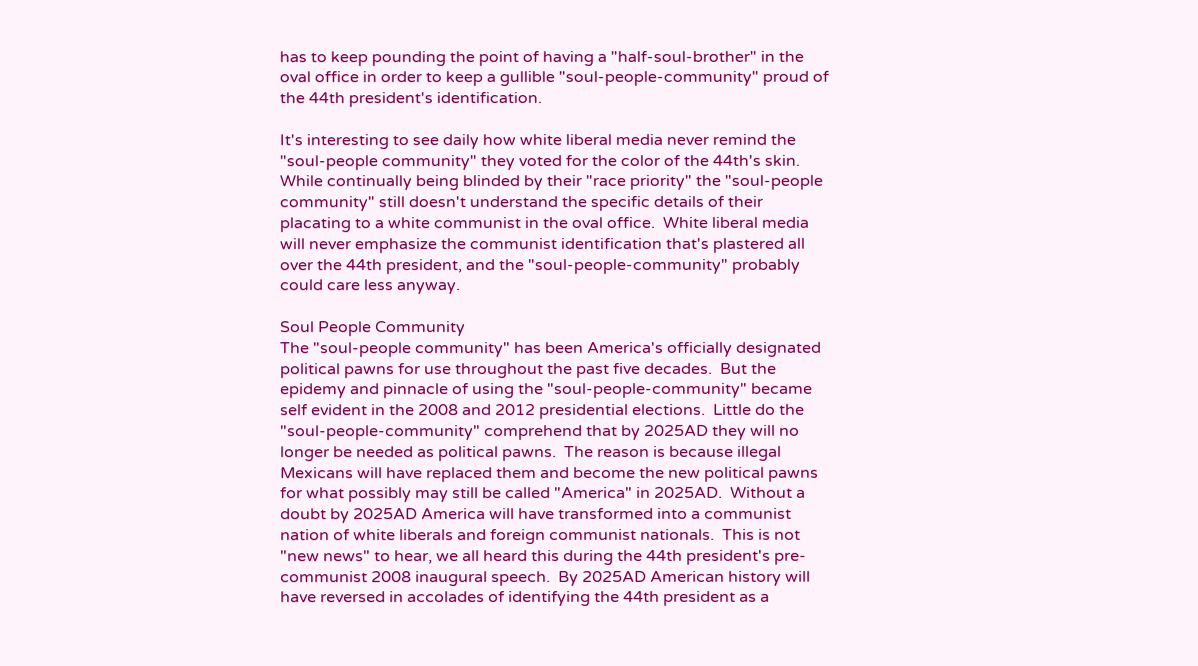has to keep pounding the point of having a "half-soul-brother" in the oval office in order to keep a gullible "soul-people-community" proud of the 44th president's identification.

It's interesting to see daily how white liberal media never remind the "soul-people community" they voted for the color of the 44th's skin. While continually being blinded by their "race priority" the "soul-people community" still doesn't understand the specific details of their placating to a white communist in the oval office.  White liberal media will never emphasize the communist identification that's plastered all over the 44th president, and the "soul-people-community" probably could care less anyway.

Soul People Community
The "soul-people community" has been America's officially designated political pawns for use throughout the past five decades.  But the epidemy and pinnacle of using the "soul-people-community" became self evident in the 2008 and 2012 presidential elections.  Little do the "soul-people-community" comprehend that by 2025AD they will no longer be needed as political pawns.  The reason is because illegal Mexicans will have replaced them and become the new political pawns for what possibly may still be called "America" in 2025AD.  Without a doubt by 2025AD America will have transformed into a communist nation of white liberals and foreign communist nationals.  This is not "new news" to hear, we all heard this during the 44th president's pre-communist 2008 inaugural speech.  By 2025AD American history will have reversed in accolades of identifying the 44th president as a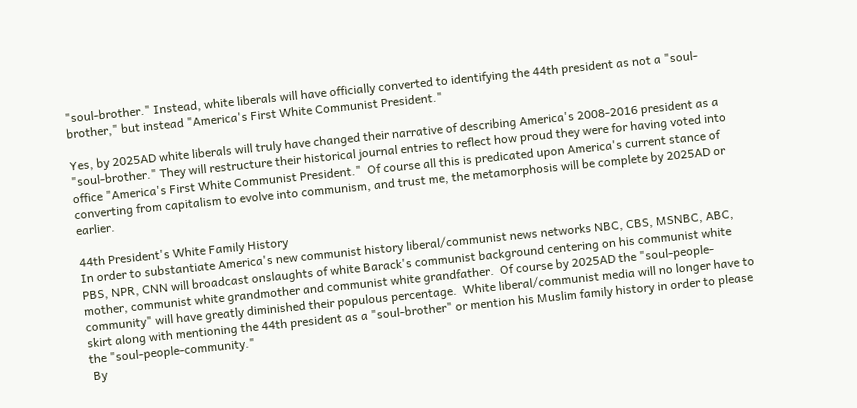"soul-brother." Instead, white liberals will have officially converted to identifying the 44th president as not a "soul-brother," but instead "America's First White Communist President."

Yes, by 2025AD white liberals will truly have changed their narrative of describing America's 2008-2016 president as a "soul-brother." They will restructure their historical journal entries to reflect how proud they were for having voted into office "America's First White Communist President."  Of course all this is predicated upon America's current stance of converting from capitalism to evolve into communism, and trust me, the metamorphosis will be complete by 2025AD or earlier.

44th President's White Family History
In order to substantiate America's new communist history liberal/communist news networks NBC, CBS, MSNBC, ABC, PBS, NPR, CNN will broadcast onslaughts of white Barack's communist background centering on his communist white mother, communist white grandmother and communist white grandfather.  Of course by 2025AD the "soul-people-community" will have greatly diminished their populous percentage.  White liberal/communist media will no longer have to skirt along with mentioning the 44th president as a "soul-brother" or mention his Muslim family history in order to please the "soul-people-community."
 By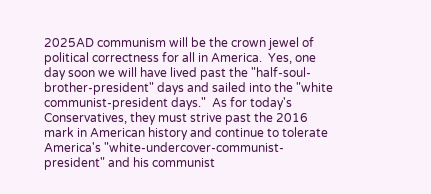2025AD communism will be the crown jewel of political correctness for all in America.  Yes, one day soon we will have lived past the "half-soul-brother-president" days and sailed into the "white communist-president days."  As for today's Conservatives, they must strive past the 2016 mark in American history and continue to tolerate America's "white-undercover-communist-president" and his communist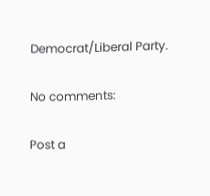Democrat/Liberal Party.

No comments:

Post a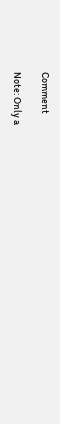Comment

Note: Only a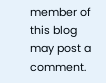member of this blog may post a comment.